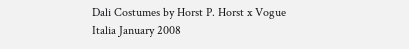Dali Costumes by Horst P. Horst x Vogue Italia January 2008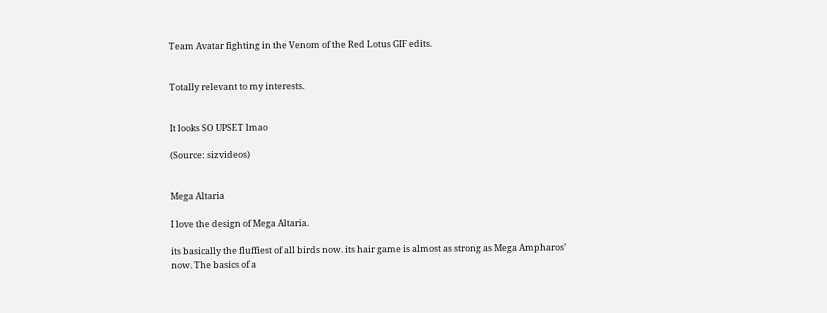Team Avatar fighting in the Venom of the Red Lotus GIF edits.


Totally relevant to my interests.


It looks SO UPSET lmao

(Source: sizvideos)


Mega Altaria

I love the design of Mega Altaria.

its basically the fluffiest of all birds now. its hair game is almost as strong as Mega Ampharos’ now. The basics of a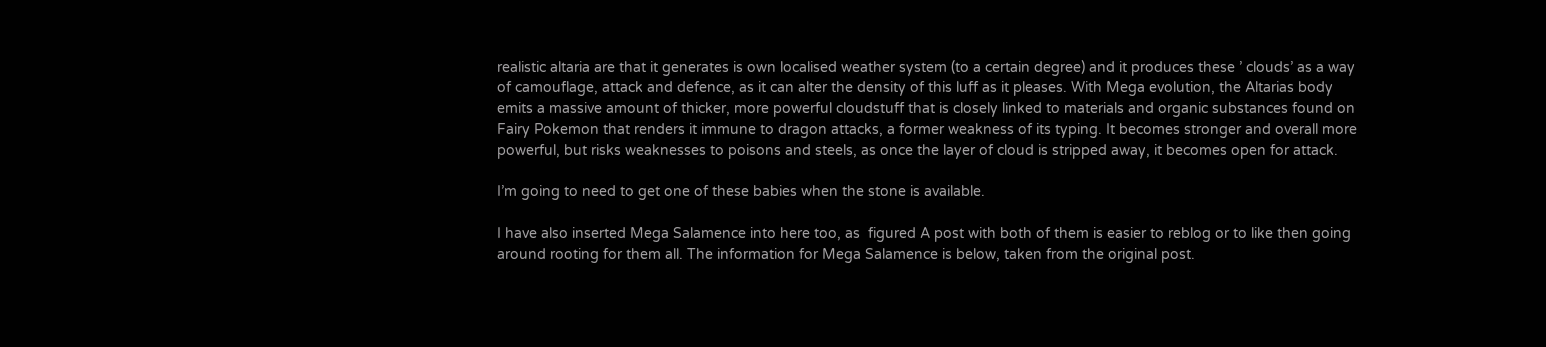realistic altaria are that it generates is own localised weather system (to a certain degree) and it produces these ’ clouds’ as a way of camouflage, attack and defence, as it can alter the density of this luff as it pleases. With Mega evolution, the Altarias body emits a massive amount of thicker, more powerful cloudstuff that is closely linked to materials and organic substances found on Fairy Pokemon that renders it immune to dragon attacks, a former weakness of its typing. It becomes stronger and overall more powerful, but risks weaknesses to poisons and steels, as once the layer of cloud is stripped away, it becomes open for attack.

I’m going to need to get one of these babies when the stone is available.

I have also inserted Mega Salamence into here too, as  figured A post with both of them is easier to reblog or to like then going around rooting for them all. The information for Mega Salamence is below, taken from the original post.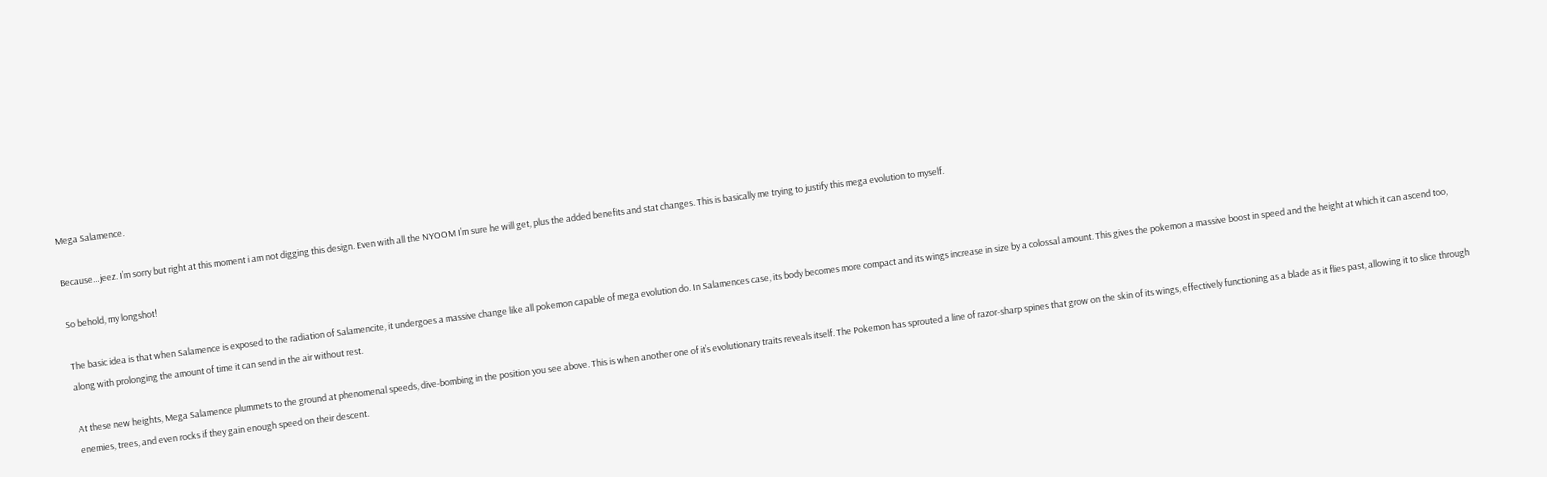Mega Salamence.

Because…jeez. I’m sorry but right at this moment i am not digging this design. Even with all the NYOOM I’m sure he will get, plus the added benefits and stat changes. This is basically me trying to justify this mega evolution to myself.

So behold, my longshot!

The basic idea is that when Salamence is exposed to the radiation of Salamencite, it undergoes a massive change like all pokemon capable of mega evolution do. In Salamences case, its body becomes more compact and its wings increase in size by a colossal amount. This gives the pokemon a massive boost in speed and the height at which it can ascend too, along with prolonging the amount of time it can send in the air without rest.

At these new heights, Mega Salamence plummets to the ground at phenomenal speeds, dive-bombing in the position you see above. This is when another one of it’s evolutionary traits reveals itself. The Pokemon has sprouted a line of razor-sharp spines that grow on the skin of its wings, effectively functioning as a blade as it flies past, allowing it to slice through enemies, trees, and even rocks if they gain enough speed on their descent.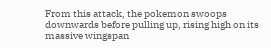From this attack, the pokemon swoops downwards before pulling up, rising high on its massive wingspan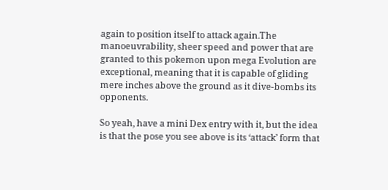again to position itself to attack again.The manoeuvrability, sheer speed and power that are granted to this pokemon upon mega Evolution are exceptional, meaning that it is capable of gliding mere inches above the ground as it dive-bombs its opponents.

So yeah, have a mini Dex entry with it, but the idea is that the pose you see above is its ‘attack’ form that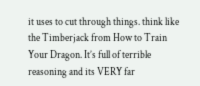it uses to cut through things. think like the Timberjack from How to Train Your Dragon. It’s full of terrible reasoning and its VERY far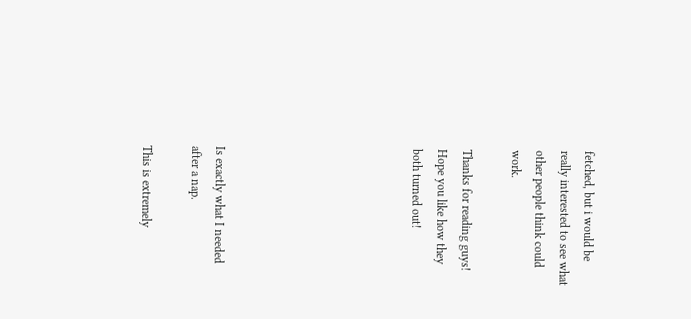fetched, but i would be really interested to see what other people think could work.

Thanks for reading guys! Hope you like how they both turned out!







Is exactly what I needed after a nap.

This is extremely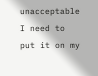unacceptable I need to put it on my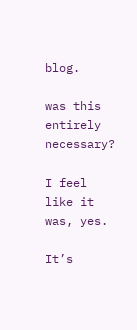blog.

was this entirely necessary?

I feel like it was, yes.

It’s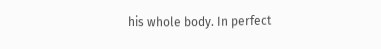his whole body. In perfect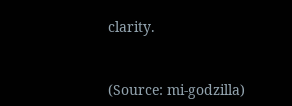clarity.


(Source: mi-godzilla)